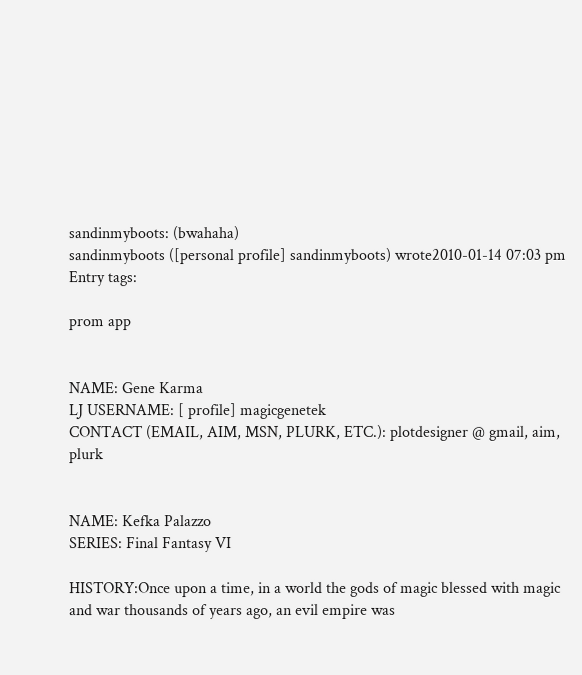sandinmyboots: (bwahaha)
sandinmyboots ([personal profile] sandinmyboots) wrote2010-01-14 07:03 pm
Entry tags:

prom app


NAME: Gene Karma
LJ USERNAME: [ profile] magicgenetek
CONTACT (EMAIL, AIM, MSN, PLURK, ETC.): plotdesigner @ gmail, aim, plurk


NAME: Kefka Palazzo
SERIES: Final Fantasy VI

HISTORY:Once upon a time, in a world the gods of magic blessed with magic and war thousands of years ago, an evil empire was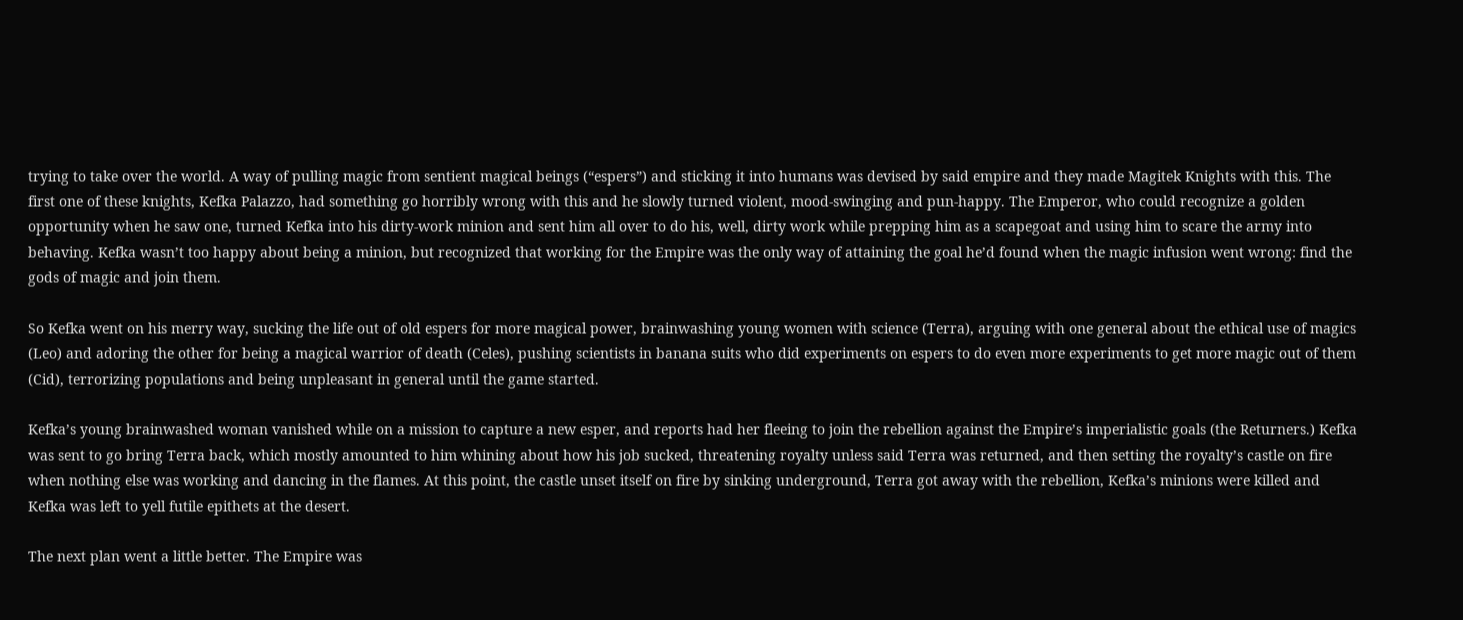trying to take over the world. A way of pulling magic from sentient magical beings (“espers”) and sticking it into humans was devised by said empire and they made Magitek Knights with this. The first one of these knights, Kefka Palazzo, had something go horribly wrong with this and he slowly turned violent, mood-swinging and pun-happy. The Emperor, who could recognize a golden opportunity when he saw one, turned Kefka into his dirty-work minion and sent him all over to do his, well, dirty work while prepping him as a scapegoat and using him to scare the army into behaving. Kefka wasn’t too happy about being a minion, but recognized that working for the Empire was the only way of attaining the goal he’d found when the magic infusion went wrong: find the gods of magic and join them.

So Kefka went on his merry way, sucking the life out of old espers for more magical power, brainwashing young women with science (Terra), arguing with one general about the ethical use of magics (Leo) and adoring the other for being a magical warrior of death (Celes), pushing scientists in banana suits who did experiments on espers to do even more experiments to get more magic out of them (Cid), terrorizing populations and being unpleasant in general until the game started.

Kefka’s young brainwashed woman vanished while on a mission to capture a new esper, and reports had her fleeing to join the rebellion against the Empire’s imperialistic goals (the Returners.) Kefka was sent to go bring Terra back, which mostly amounted to him whining about how his job sucked, threatening royalty unless said Terra was returned, and then setting the royalty’s castle on fire when nothing else was working and dancing in the flames. At this point, the castle unset itself on fire by sinking underground, Terra got away with the rebellion, Kefka’s minions were killed and Kefka was left to yell futile epithets at the desert.

The next plan went a little better. The Empire was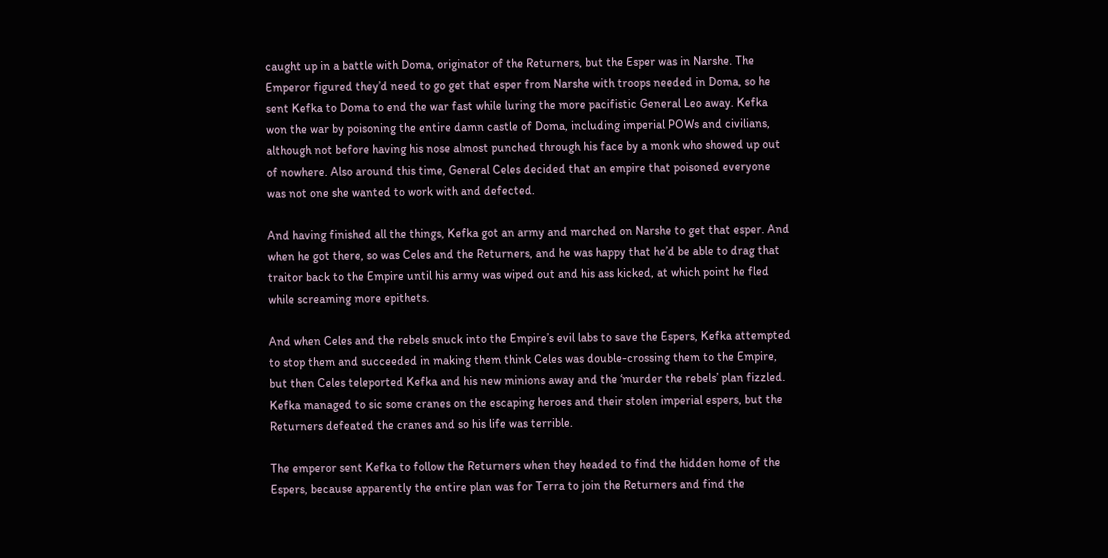caught up in a battle with Doma, originator of the Returners, but the Esper was in Narshe. The Emperor figured they’d need to go get that esper from Narshe with troops needed in Doma, so he sent Kefka to Doma to end the war fast while luring the more pacifistic General Leo away. Kefka won the war by poisoning the entire damn castle of Doma, including imperial POWs and civilians, although not before having his nose almost punched through his face by a monk who showed up out of nowhere. Also around this time, General Celes decided that an empire that poisoned everyone was not one she wanted to work with and defected.

And having finished all the things, Kefka got an army and marched on Narshe to get that esper. And when he got there, so was Celes and the Returners, and he was happy that he’d be able to drag that traitor back to the Empire until his army was wiped out and his ass kicked, at which point he fled while screaming more epithets.

And when Celes and the rebels snuck into the Empire’s evil labs to save the Espers, Kefka attempted to stop them and succeeded in making them think Celes was double-crossing them to the Empire, but then Celes teleported Kefka and his new minions away and the ‘murder the rebels’ plan fizzled. Kefka managed to sic some cranes on the escaping heroes and their stolen imperial espers, but the Returners defeated the cranes and so his life was terrible.

The emperor sent Kefka to follow the Returners when they headed to find the hidden home of the Espers, because apparently the entire plan was for Terra to join the Returners and find the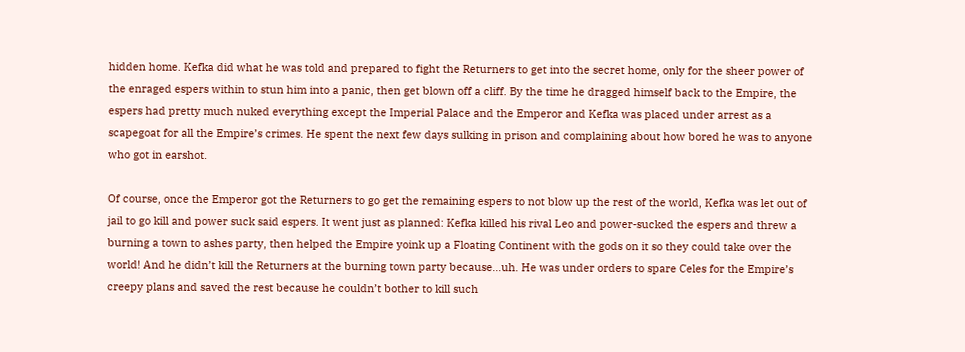hidden home. Kefka did what he was told and prepared to fight the Returners to get into the secret home, only for the sheer power of the enraged espers within to stun him into a panic, then get blown off a cliff. By the time he dragged himself back to the Empire, the espers had pretty much nuked everything except the Imperial Palace and the Emperor and Kefka was placed under arrest as a scapegoat for all the Empire’s crimes. He spent the next few days sulking in prison and complaining about how bored he was to anyone who got in earshot.

Of course, once the Emperor got the Returners to go get the remaining espers to not blow up the rest of the world, Kefka was let out of jail to go kill and power suck said espers. It went just as planned: Kefka killed his rival Leo and power-sucked the espers and threw a burning a town to ashes party, then helped the Empire yoink up a Floating Continent with the gods on it so they could take over the world! And he didn’t kill the Returners at the burning town party because…uh. He was under orders to spare Celes for the Empire’s creepy plans and saved the rest because he couldn’t bother to kill such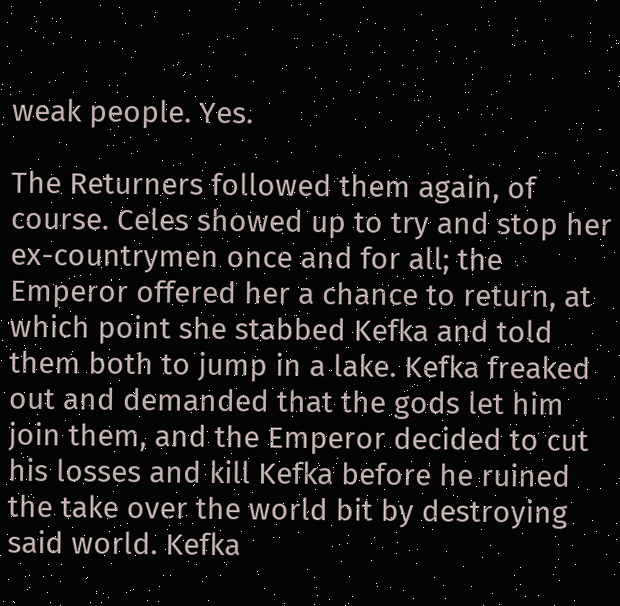weak people. Yes.

The Returners followed them again, of course. Celes showed up to try and stop her ex-countrymen once and for all; the Emperor offered her a chance to return, at which point she stabbed Kefka and told them both to jump in a lake. Kefka freaked out and demanded that the gods let him join them, and the Emperor decided to cut his losses and kill Kefka before he ruined the take over the world bit by destroying said world. Kefka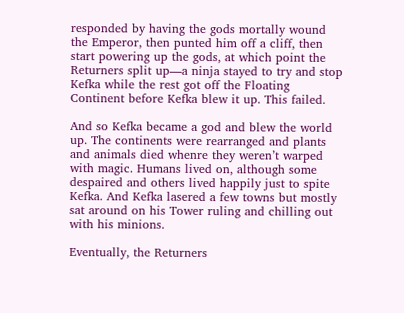responded by having the gods mortally wound the Emperor, then punted him off a cliff, then start powering up the gods, at which point the Returners split up—a ninja stayed to try and stop Kefka while the rest got off the Floating Continent before Kefka blew it up. This failed.

And so Kefka became a god and blew the world up. The continents were rearranged and plants and animals died whenre they weren’t warped with magic. Humans lived on, although some despaired and others lived happily just to spite Kefka. And Kefka lasered a few towns but mostly sat around on his Tower ruling and chilling out with his minions.

Eventually, the Returners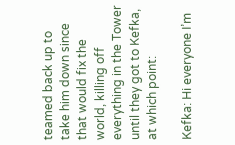teamed back up to take him down since that would fix the world, killing off everything in the Tower until they got to Kefka, at which point:

Kefka: Hi everyone I’m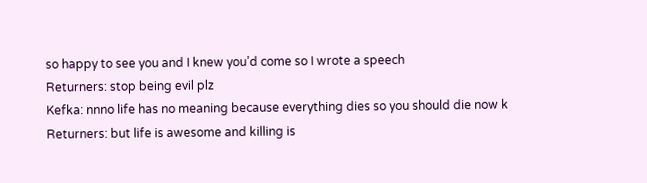so happy to see you and I knew you’d come so I wrote a speech
Returners: stop being evil plz
Kefka: nnno life has no meaning because everything dies so you should die now k
Returners: but life is awesome and killing is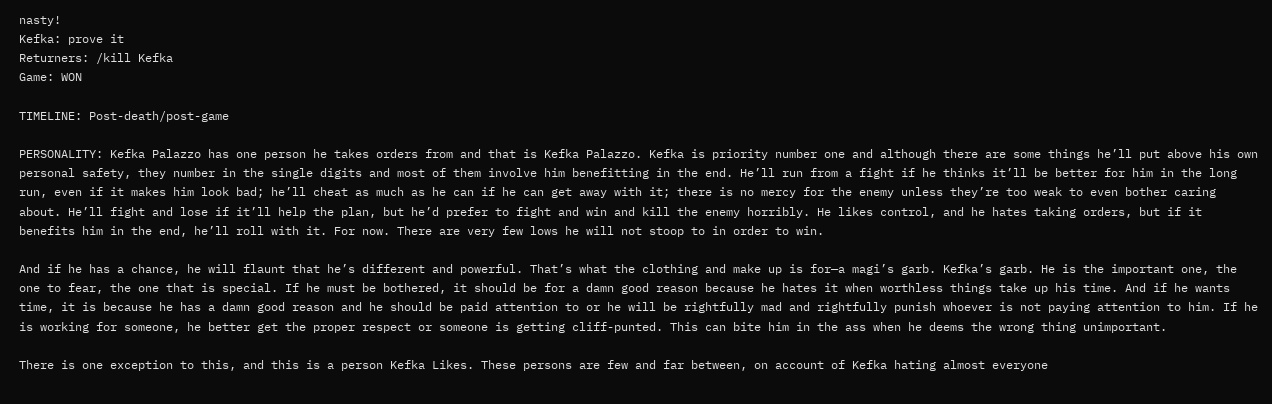nasty!
Kefka: prove it
Returners: /kill Kefka
Game: WON

TIMELINE: Post-death/post-game

PERSONALITY: Kefka Palazzo has one person he takes orders from and that is Kefka Palazzo. Kefka is priority number one and although there are some things he’ll put above his own personal safety, they number in the single digits and most of them involve him benefitting in the end. He’ll run from a fight if he thinks it’ll be better for him in the long run, even if it makes him look bad; he’ll cheat as much as he can if he can get away with it; there is no mercy for the enemy unless they’re too weak to even bother caring about. He’ll fight and lose if it’ll help the plan, but he’d prefer to fight and win and kill the enemy horribly. He likes control, and he hates taking orders, but if it benefits him in the end, he’ll roll with it. For now. There are very few lows he will not stoop to in order to win.

And if he has a chance, he will flaunt that he’s different and powerful. That’s what the clothing and make up is for—a magi’s garb. Kefka’s garb. He is the important one, the one to fear, the one that is special. If he must be bothered, it should be for a damn good reason because he hates it when worthless things take up his time. And if he wants time, it is because he has a damn good reason and he should be paid attention to or he will be rightfully mad and rightfully punish whoever is not paying attention to him. If he is working for someone, he better get the proper respect or someone is getting cliff-punted. This can bite him in the ass when he deems the wrong thing unimportant.

There is one exception to this, and this is a person Kefka Likes. These persons are few and far between, on account of Kefka hating almost everyone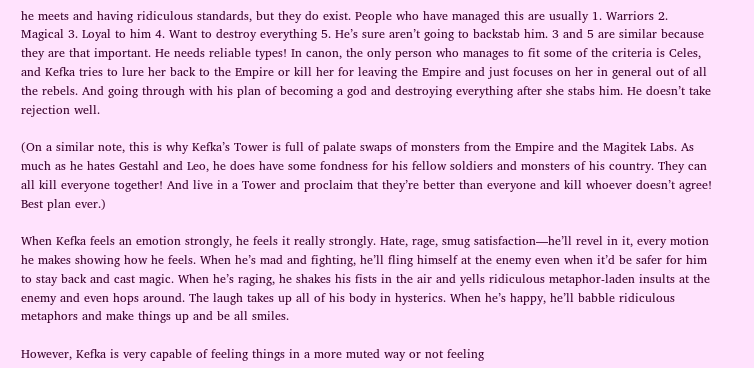he meets and having ridiculous standards, but they do exist. People who have managed this are usually 1. Warriors 2. Magical 3. Loyal to him 4. Want to destroy everything 5. He’s sure aren’t going to backstab him. 3 and 5 are similar because they are that important. He needs reliable types! In canon, the only person who manages to fit some of the criteria is Celes, and Kefka tries to lure her back to the Empire or kill her for leaving the Empire and just focuses on her in general out of all the rebels. And going through with his plan of becoming a god and destroying everything after she stabs him. He doesn’t take rejection well.

(On a similar note, this is why Kefka’s Tower is full of palate swaps of monsters from the Empire and the Magitek Labs. As much as he hates Gestahl and Leo, he does have some fondness for his fellow soldiers and monsters of his country. They can all kill everyone together! And live in a Tower and proclaim that they’re better than everyone and kill whoever doesn’t agree! Best plan ever.)

When Kefka feels an emotion strongly, he feels it really strongly. Hate, rage, smug satisfaction—he’ll revel in it, every motion he makes showing how he feels. When he’s mad and fighting, he’ll fling himself at the enemy even when it’d be safer for him to stay back and cast magic. When he’s raging, he shakes his fists in the air and yells ridiculous metaphor-laden insults at the enemy and even hops around. The laugh takes up all of his body in hysterics. When he’s happy, he’ll babble ridiculous metaphors and make things up and be all smiles.

However, Kefka is very capable of feeling things in a more muted way or not feeling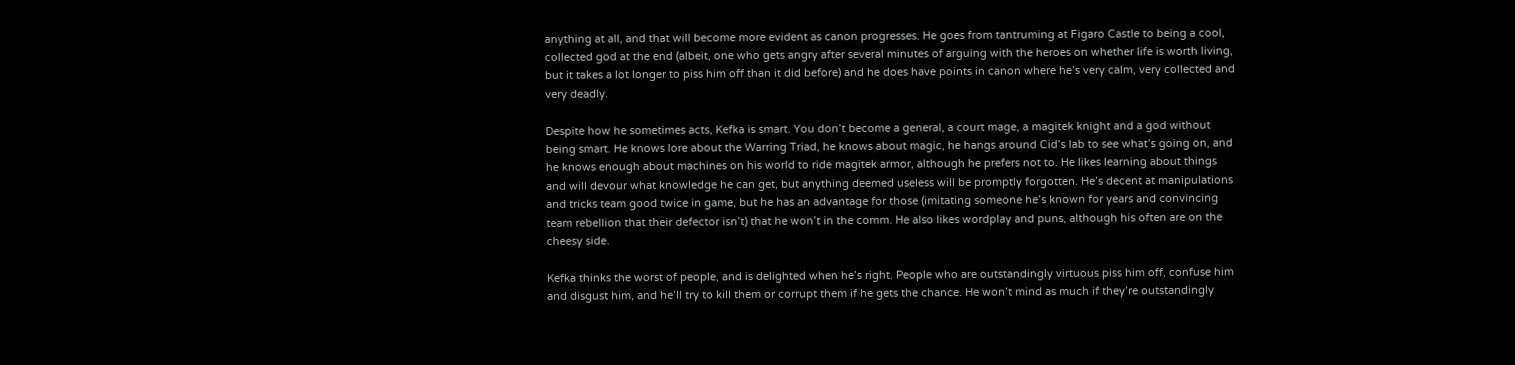anything at all, and that will become more evident as canon progresses. He goes from tantruming at Figaro Castle to being a cool, collected god at the end (albeit, one who gets angry after several minutes of arguing with the heroes on whether life is worth living, but it takes a lot longer to piss him off than it did before) and he does have points in canon where he’s very calm, very collected and very deadly.

Despite how he sometimes acts, Kefka is smart. You don’t become a general, a court mage, a magitek knight and a god without being smart. He knows lore about the Warring Triad, he knows about magic, he hangs around Cid’s lab to see what’s going on, and he knows enough about machines on his world to ride magitek armor, although he prefers not to. He likes learning about things and will devour what knowledge he can get, but anything deemed useless will be promptly forgotten. He’s decent at manipulations and tricks team good twice in game, but he has an advantage for those (imitating someone he’s known for years and convincing team rebellion that their defector isn’t) that he won’t in the comm. He also likes wordplay and puns, although his often are on the cheesy side.

Kefka thinks the worst of people, and is delighted when he’s right. People who are outstandingly virtuous piss him off, confuse him and disgust him, and he’ll try to kill them or corrupt them if he gets the chance. He won’t mind as much if they’re outstandingly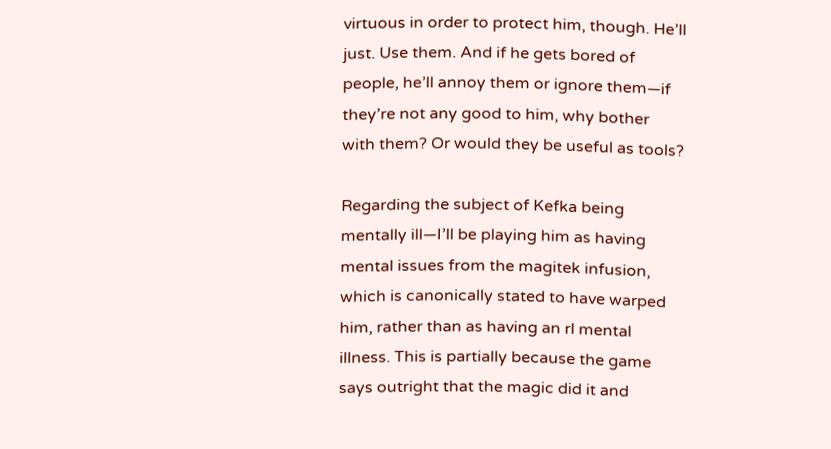virtuous in order to protect him, though. He’ll just. Use them. And if he gets bored of people, he’ll annoy them or ignore them—if they’re not any good to him, why bother with them? Or would they be useful as tools?

Regarding the subject of Kefka being mentally ill—I’ll be playing him as having mental issues from the magitek infusion, which is canonically stated to have warped him, rather than as having an rl mental illness. This is partially because the game says outright that the magic did it and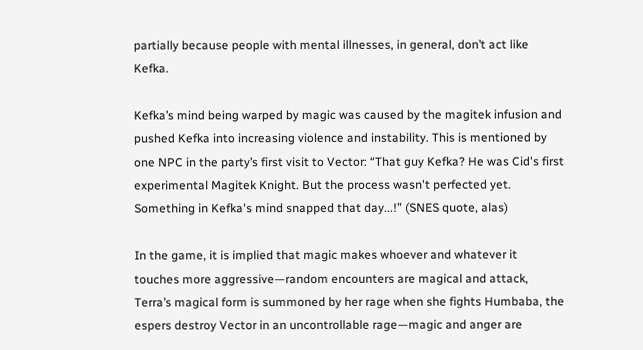partially because people with mental illnesses, in general, don’t act like Kefka.

Kefka’s mind being warped by magic was caused by the magitek infusion and pushed Kefka into increasing violence and instability. This is mentioned by one NPC in the party’s first visit to Vector: “That guy Kefka? He was Cid's first experimental Magitek Knight. But the process wasn't perfected yet. Something in Kefka's mind snapped that day...!” (SNES quote, alas)

In the game, it is implied that magic makes whoever and whatever it touches more aggressive—random encounters are magical and attack, Terra’s magical form is summoned by her rage when she fights Humbaba, the espers destroy Vector in an uncontrollable rage—magic and anger are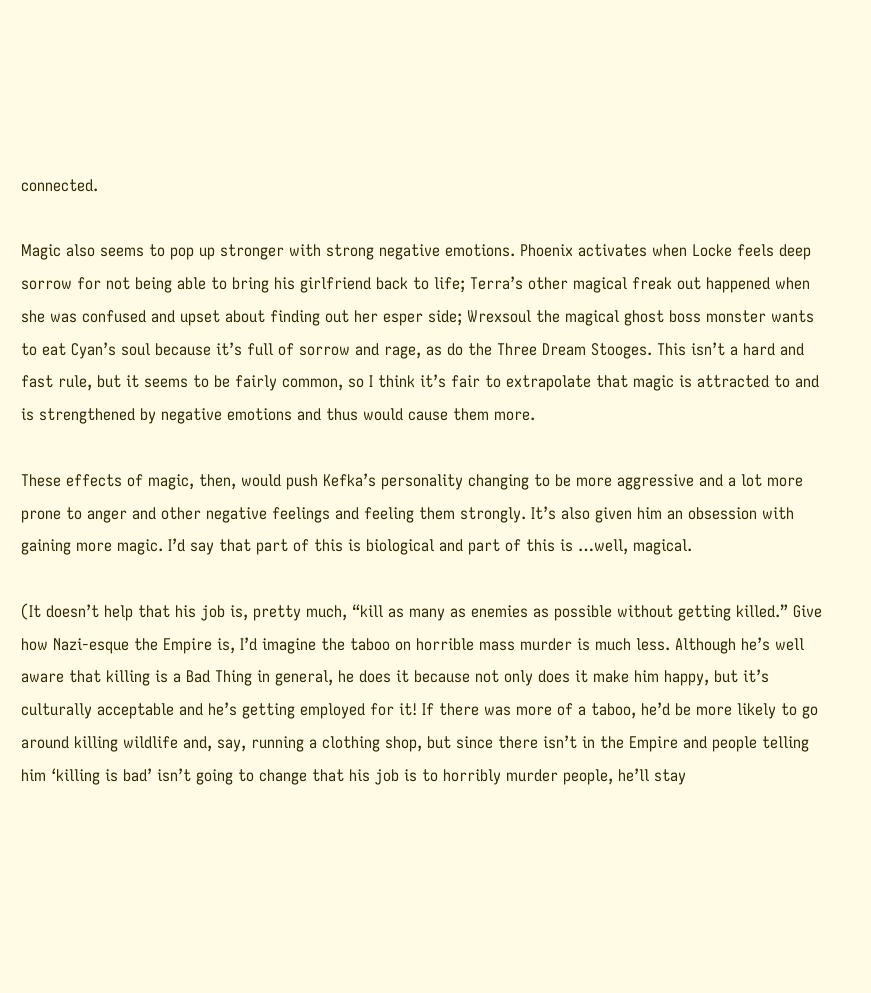connected.

Magic also seems to pop up stronger with strong negative emotions. Phoenix activates when Locke feels deep sorrow for not being able to bring his girlfriend back to life; Terra’s other magical freak out happened when she was confused and upset about finding out her esper side; Wrexsoul the magical ghost boss monster wants to eat Cyan’s soul because it’s full of sorrow and rage, as do the Three Dream Stooges. This isn’t a hard and fast rule, but it seems to be fairly common, so I think it’s fair to extrapolate that magic is attracted to and is strengthened by negative emotions and thus would cause them more.

These effects of magic, then, would push Kefka’s personality changing to be more aggressive and a lot more prone to anger and other negative feelings and feeling them strongly. It’s also given him an obsession with gaining more magic. I’d say that part of this is biological and part of this is …well, magical.

(It doesn’t help that his job is, pretty much, “kill as many as enemies as possible without getting killed.” Give how Nazi-esque the Empire is, I’d imagine the taboo on horrible mass murder is much less. Although he’s well aware that killing is a Bad Thing in general, he does it because not only does it make him happy, but it’s culturally acceptable and he’s getting employed for it! If there was more of a taboo, he’d be more likely to go around killing wildlife and, say, running a clothing shop, but since there isn’t in the Empire and people telling him ‘killing is bad’ isn’t going to change that his job is to horribly murder people, he’ll stay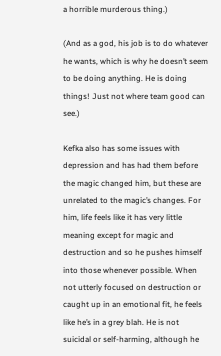a horrible murderous thing.)

(And as a god, his job is to do whatever he wants, which is why he doesn’t seem to be doing anything. He is doing things! Just not where team good can see.)

Kefka also has some issues with depression and has had them before the magic changed him, but these are unrelated to the magic’s changes. For him, life feels like it has very little meaning except for magic and destruction and so he pushes himself into those whenever possible. When not utterly focused on destruction or caught up in an emotional fit, he feels like he’s in a grey blah. He is not suicidal or self-harming, although he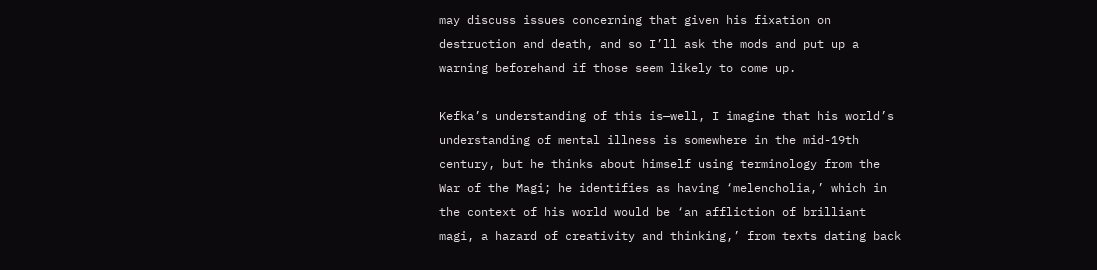may discuss issues concerning that given his fixation on destruction and death, and so I’ll ask the mods and put up a warning beforehand if those seem likely to come up.

Kefka’s understanding of this is—well, I imagine that his world’s understanding of mental illness is somewhere in the mid-19th century, but he thinks about himself using terminology from the War of the Magi; he identifies as having ‘melencholia,’ which in the context of his world would be ‘an affliction of brilliant magi, a hazard of creativity and thinking,’ from texts dating back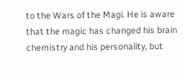to the Wars of the Magi. He is aware that the magic has changed his brain chemistry and his personality, but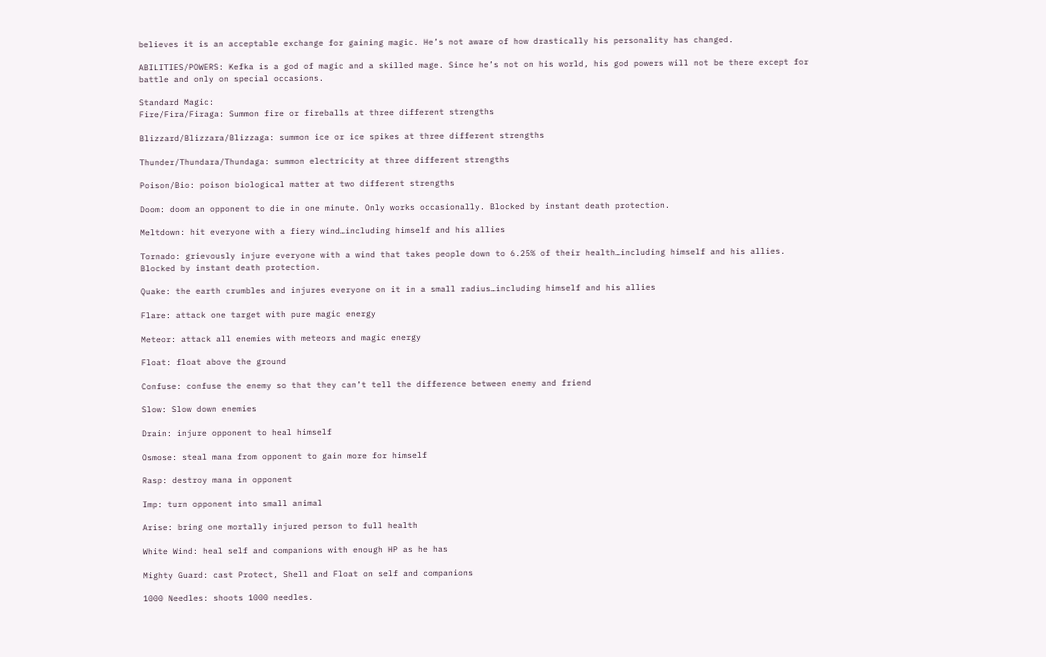believes it is an acceptable exchange for gaining magic. He’s not aware of how drastically his personality has changed.

ABILITIES/POWERS: Kefka is a god of magic and a skilled mage. Since he’s not on his world, his god powers will not be there except for battle and only on special occasions.

Standard Magic:
Fire/Fira/Firaga: Summon fire or fireballs at three different strengths

Blizzard/Blizzara/Blizzaga: summon ice or ice spikes at three different strengths

Thunder/Thundara/Thundaga: summon electricity at three different strengths

Poison/Bio: poison biological matter at two different strengths

Doom: doom an opponent to die in one minute. Only works occasionally. Blocked by instant death protection.

Meltdown: hit everyone with a fiery wind…including himself and his allies

Tornado: grievously injure everyone with a wind that takes people down to 6.25% of their health…including himself and his allies. Blocked by instant death protection.

Quake: the earth crumbles and injures everyone on it in a small radius…including himself and his allies

Flare: attack one target with pure magic energy

Meteor: attack all enemies with meteors and magic energy

Float: float above the ground

Confuse: confuse the enemy so that they can’t tell the difference between enemy and friend

Slow: Slow down enemies

Drain: injure opponent to heal himself

Osmose: steal mana from opponent to gain more for himself

Rasp: destroy mana in opponent

Imp: turn opponent into small animal

Arise: bring one mortally injured person to full health

White Wind: heal self and companions with enough HP as he has

Mighty Guard: cast Protect, Shell and Float on self and companions

1000 Needles: shoots 1000 needles.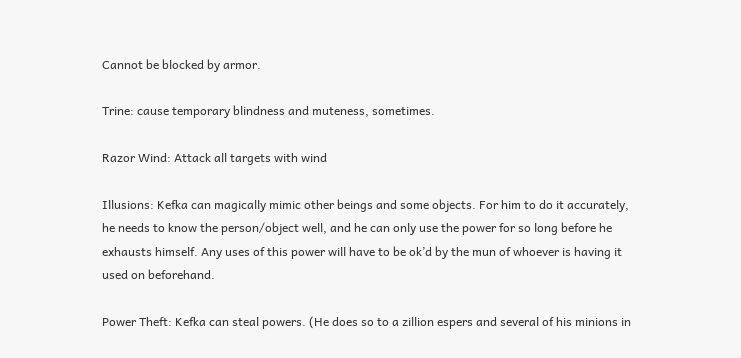Cannot be blocked by armor.

Trine: cause temporary blindness and muteness, sometimes.

Razor Wind: Attack all targets with wind

Illusions: Kefka can magically mimic other beings and some objects. For him to do it accurately, he needs to know the person/object well, and he can only use the power for so long before he exhausts himself. Any uses of this power will have to be ok’d by the mun of whoever is having it used on beforehand.

Power Theft: Kefka can steal powers. (He does so to a zillion espers and several of his minions in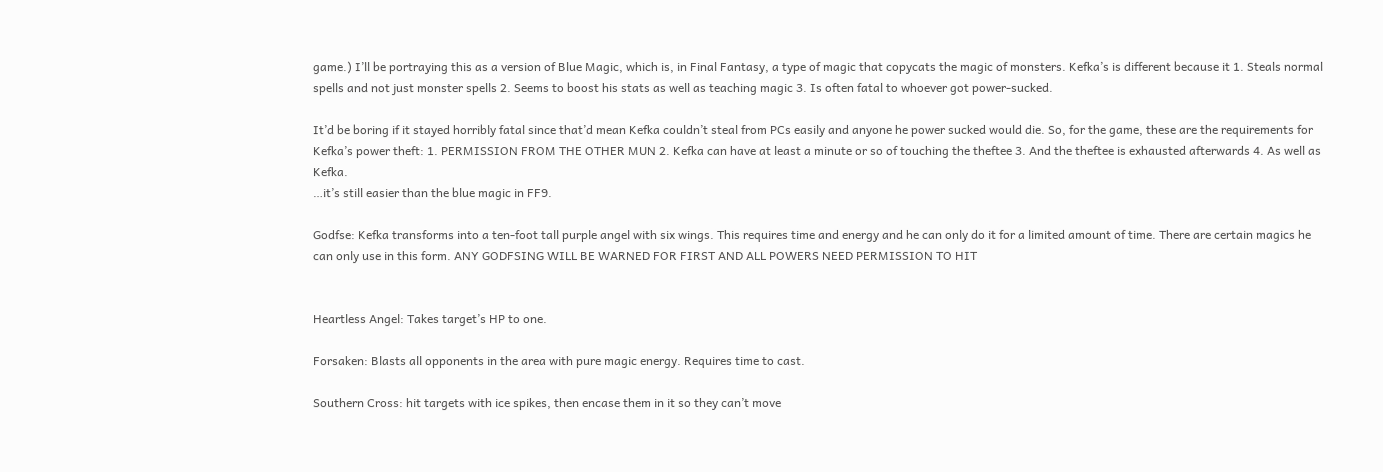game.) I’ll be portraying this as a version of Blue Magic, which is, in Final Fantasy, a type of magic that copycats the magic of monsters. Kefka’s is different because it 1. Steals normal spells and not just monster spells 2. Seems to boost his stats as well as teaching magic 3. Is often fatal to whoever got power-sucked.

It’d be boring if it stayed horribly fatal since that’d mean Kefka couldn’t steal from PCs easily and anyone he power sucked would die. So, for the game, these are the requirements for Kefka’s power theft: 1. PERMISSION FROM THE OTHER MUN 2. Kefka can have at least a minute or so of touching the theftee 3. And the theftee is exhausted afterwards 4. As well as Kefka.
…it’s still easier than the blue magic in FF9.

Godfse: Kefka transforms into a ten-foot tall purple angel with six wings. This requires time and energy and he can only do it for a limited amount of time. There are certain magics he can only use in this form. ANY GODFSING WILL BE WARNED FOR FIRST AND ALL POWERS NEED PERMISSION TO HIT


Heartless Angel: Takes target’s HP to one.

Forsaken: Blasts all opponents in the area with pure magic energy. Requires time to cast.

Southern Cross: hit targets with ice spikes, then encase them in it so they can’t move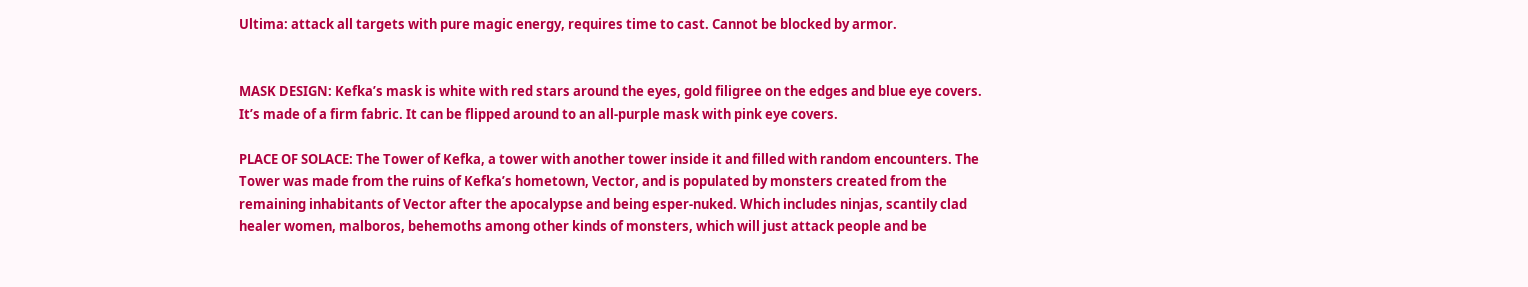Ultima: attack all targets with pure magic energy, requires time to cast. Cannot be blocked by armor.


MASK DESIGN: Kefka’s mask is white with red stars around the eyes, gold filigree on the edges and blue eye covers. It’s made of a firm fabric. It can be flipped around to an all-purple mask with pink eye covers.

PLACE OF SOLACE: The Tower of Kefka, a tower with another tower inside it and filled with random encounters. The Tower was made from the ruins of Kefka’s hometown, Vector, and is populated by monsters created from the remaining inhabitants of Vector after the apocalypse and being esper-nuked. Which includes ninjas, scantily clad healer women, malboros, behemoths among other kinds of monsters, which will just attack people and be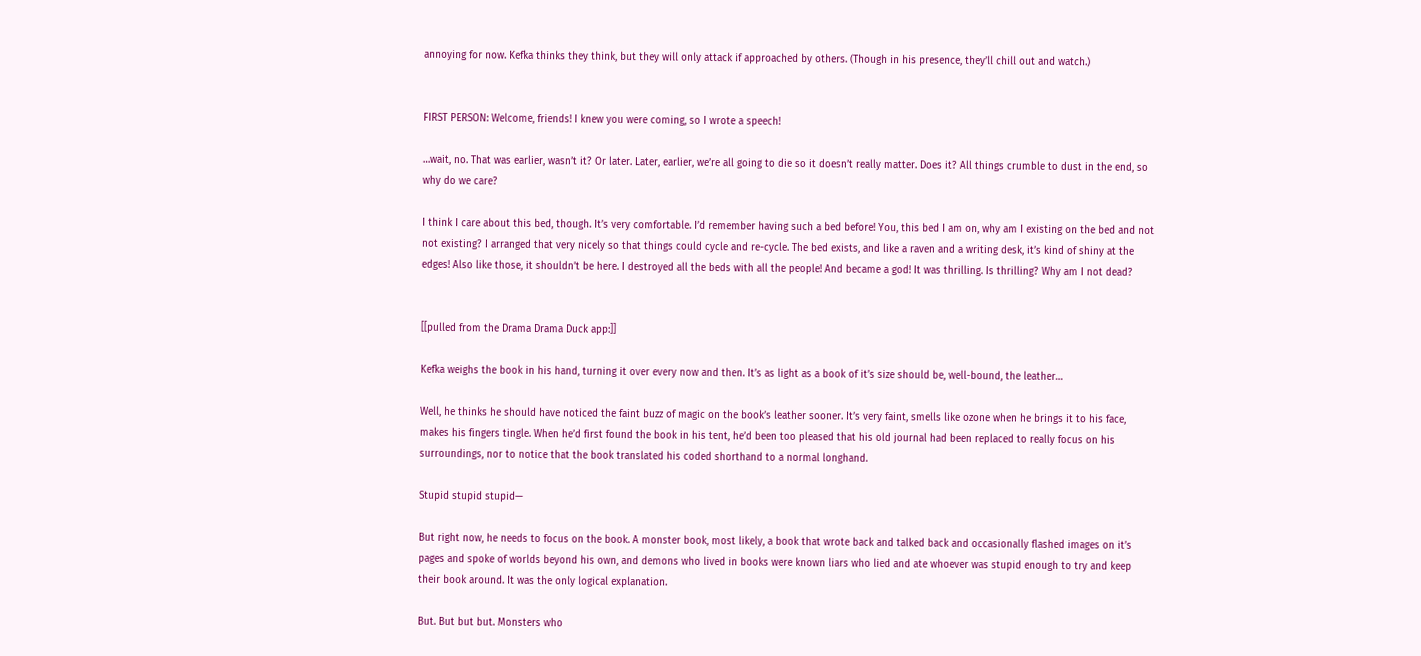annoying for now. Kefka thinks they think, but they will only attack if approached by others. (Though in his presence, they’ll chill out and watch.)


FIRST PERSON: Welcome, friends! I knew you were coming, so I wrote a speech!

…wait, no. That was earlier, wasn’t it? Or later. Later, earlier, we’re all going to die so it doesn’t really matter. Does it? All things crumble to dust in the end, so why do we care?

I think I care about this bed, though. It’s very comfortable. I’d remember having such a bed before! You, this bed I am on, why am I existing on the bed and not not existing? I arranged that very nicely so that things could cycle and re-cycle. The bed exists, and like a raven and a writing desk, it’s kind of shiny at the edges! Also like those, it shouldn’t be here. I destroyed all the beds with all the people! And became a god! It was thrilling. Is thrilling? Why am I not dead?


[[pulled from the Drama Drama Duck app:]]

Kefka weighs the book in his hand, turning it over every now and then. It’s as light as a book of it’s size should be, well-bound, the leather…

Well, he thinks he should have noticed the faint buzz of magic on the book’s leather sooner. It’s very faint, smells like ozone when he brings it to his face, makes his fingers tingle. When he’d first found the book in his tent, he’d been too pleased that his old journal had been replaced to really focus on his surroundings, nor to notice that the book translated his coded shorthand to a normal longhand.

Stupid stupid stupid—

But right now, he needs to focus on the book. A monster book, most likely, a book that wrote back and talked back and occasionally flashed images on it’s pages and spoke of worlds beyond his own, and demons who lived in books were known liars who lied and ate whoever was stupid enough to try and keep their book around. It was the only logical explanation.

But. But but but. Monsters who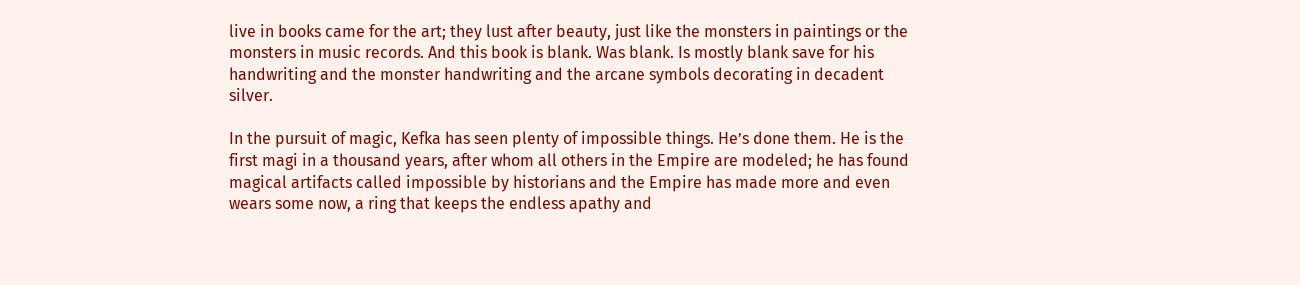live in books came for the art; they lust after beauty, just like the monsters in paintings or the monsters in music records. And this book is blank. Was blank. Is mostly blank save for his handwriting and the monster handwriting and the arcane symbols decorating in decadent silver.

In the pursuit of magic, Kefka has seen plenty of impossible things. He’s done them. He is the first magi in a thousand years, after whom all others in the Empire are modeled; he has found magical artifacts called impossible by historians and the Empire has made more and even wears some now, a ring that keeps the endless apathy and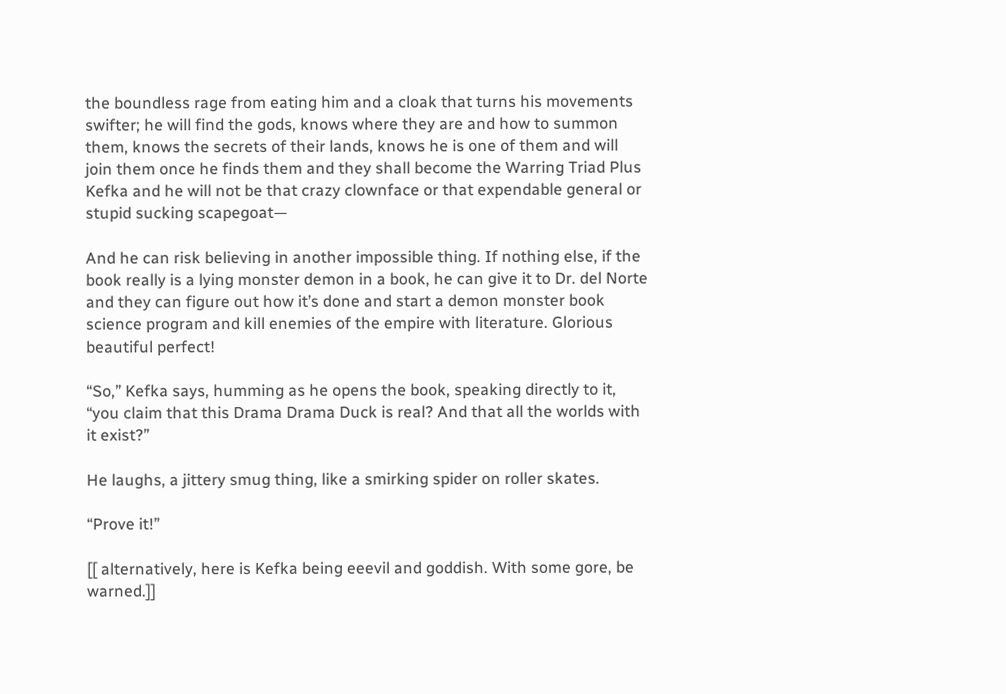the boundless rage from eating him and a cloak that turns his movements swifter; he will find the gods, knows where they are and how to summon them, knows the secrets of their lands, knows he is one of them and will join them once he finds them and they shall become the Warring Triad Plus Kefka and he will not be that crazy clownface or that expendable general or stupid sucking scapegoat—

And he can risk believing in another impossible thing. If nothing else, if the book really is a lying monster demon in a book, he can give it to Dr. del Norte and they can figure out how it’s done and start a demon monster book science program and kill enemies of the empire with literature. Glorious beautiful perfect!

“So,” Kefka says, humming as he opens the book, speaking directly to it, “you claim that this Drama Drama Duck is real? And that all the worlds with it exist?”

He laughs, a jittery smug thing, like a smirking spider on roller skates.

“Prove it!”

[[ alternatively, here is Kefka being eeevil and goddish. With some gore, be warned.]]